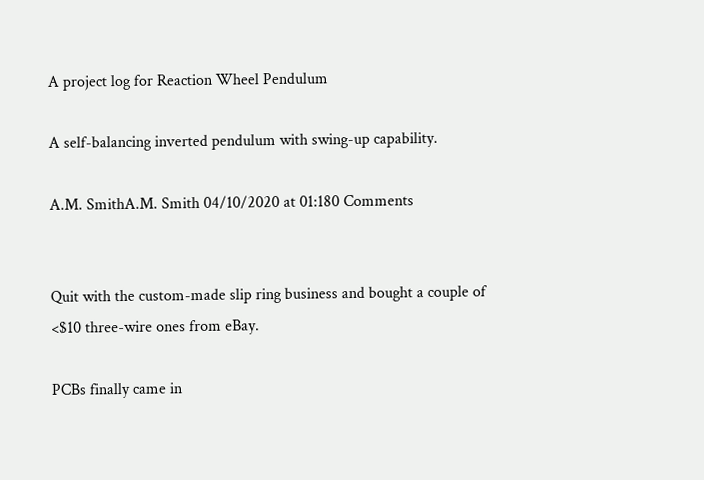A project log for Reaction Wheel Pendulum

A self-balancing inverted pendulum with swing-up capability.

A.M. SmithA.M. Smith 04/10/2020 at 01:180 Comments


Quit with the custom-made slip ring business and bought a couple of <$10 three-wire ones from eBay.

PCBs finally came in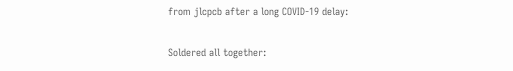from jlcpcb after a long COVID-19 delay:

Soldered all together: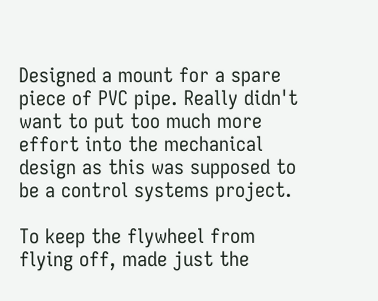Designed a mount for a spare piece of PVC pipe. Really didn't want to put too much more effort into the mechanical design as this was supposed to be a control systems project.

To keep the flywheel from flying off, made just the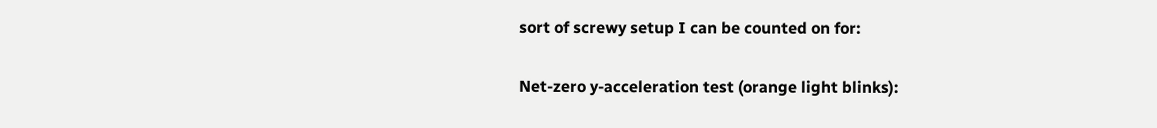sort of screwy setup I can be counted on for:

Net-zero y-acceleration test (orange light blinks):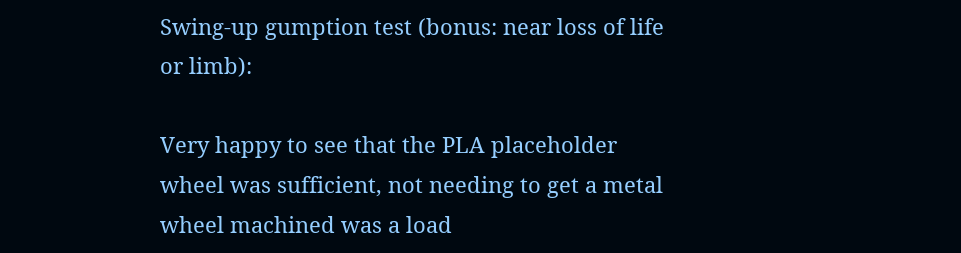Swing-up gumption test (bonus: near loss of life or limb):

Very happy to see that the PLA placeholder wheel was sufficient, not needing to get a metal wheel machined was a load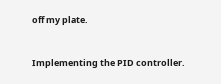off my plate.


Implementing the PID controller.